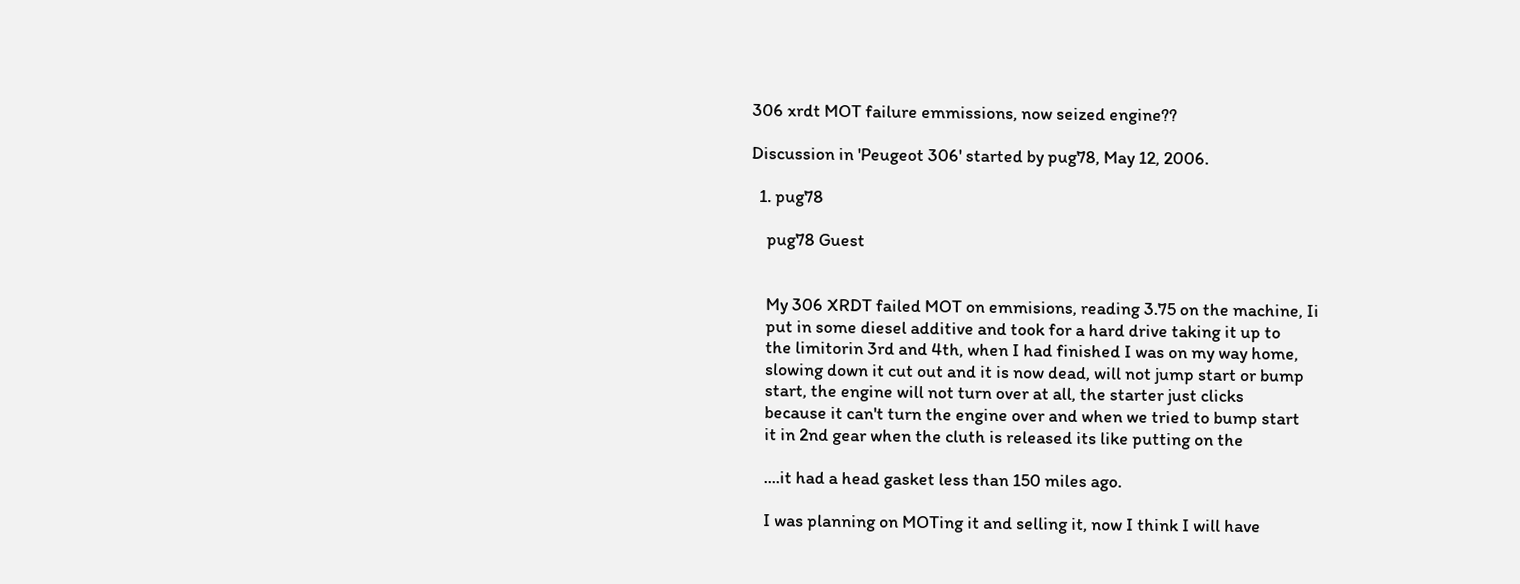306 xrdt MOT failure emmissions, now seized engine??

Discussion in 'Peugeot 306' started by pug78, May 12, 2006.

  1. pug78

    pug78 Guest


    My 306 XRDT failed MOT on emmisions, reading 3.75 on the machine, Ii
    put in some diesel additive and took for a hard drive taking it up to
    the limitorin 3rd and 4th, when I had finished I was on my way home,
    slowing down it cut out and it is now dead, will not jump start or bump
    start, the engine will not turn over at all, the starter just clicks
    because it can't turn the engine over and when we tried to bump start
    it in 2nd gear when the cluth is released its like putting on the

    ....it had a head gasket less than 150 miles ago.

    I was planning on MOTing it and selling it, now I think I will have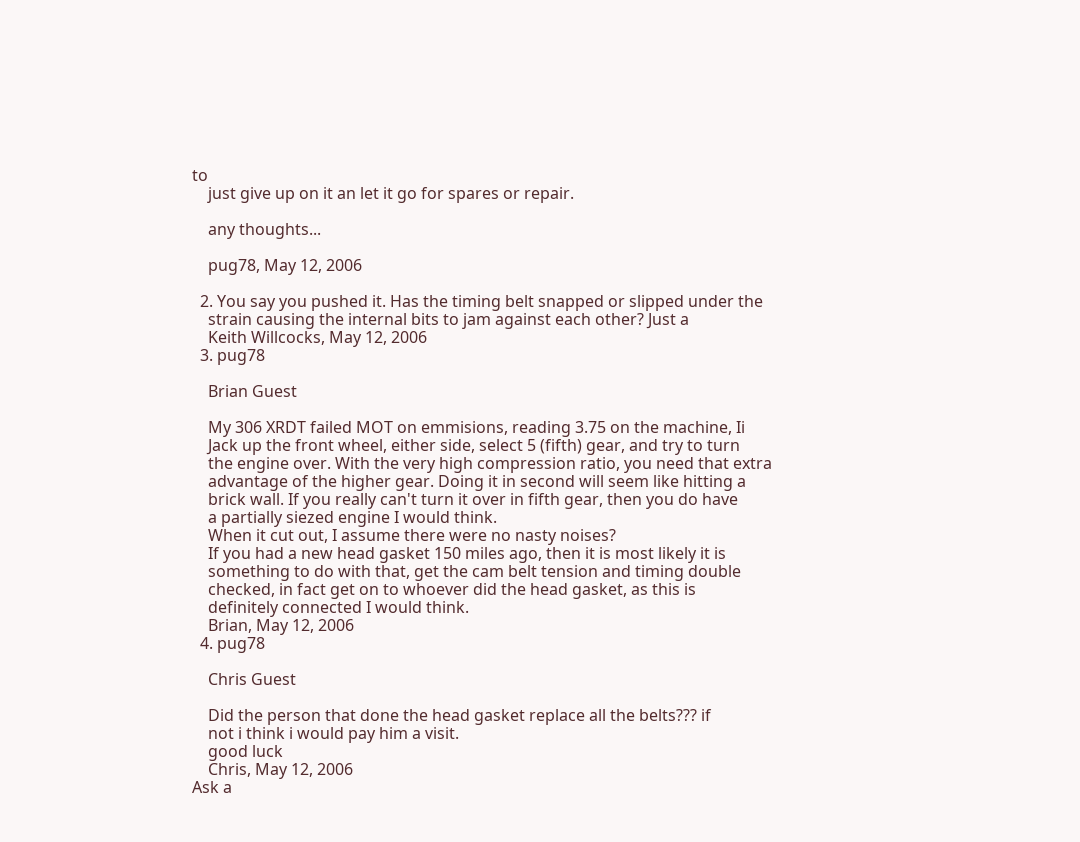to
    just give up on it an let it go for spares or repair.

    any thoughts...

    pug78, May 12, 2006

  2. You say you pushed it. Has the timing belt snapped or slipped under the
    strain causing the internal bits to jam against each other? Just a
    Keith Willcocks, May 12, 2006
  3. pug78

    Brian Guest

    My 306 XRDT failed MOT on emmisions, reading 3.75 on the machine, Ii
    Jack up the front wheel, either side, select 5 (fifth) gear, and try to turn
    the engine over. With the very high compression ratio, you need that extra
    advantage of the higher gear. Doing it in second will seem like hitting a
    brick wall. If you really can't turn it over in fifth gear, then you do have
    a partially siezed engine I would think.
    When it cut out, I assume there were no nasty noises?
    If you had a new head gasket 150 miles ago, then it is most likely it is
    something to do with that, get the cam belt tension and timing double
    checked, in fact get on to whoever did the head gasket, as this is
    definitely connected I would think.
    Brian, May 12, 2006
  4. pug78

    Chris Guest

    Did the person that done the head gasket replace all the belts??? if
    not i think i would pay him a visit.
    good luck
    Chris, May 12, 2006
Ask a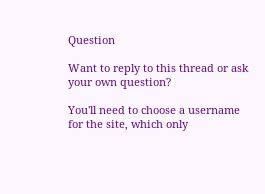Question

Want to reply to this thread or ask your own question?

You'll need to choose a username for the site, which only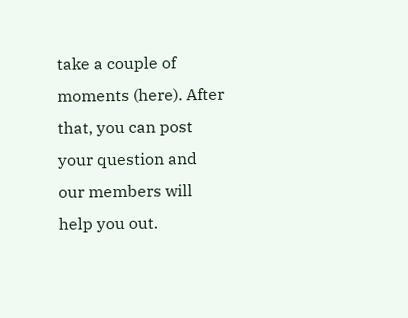take a couple of moments (here). After that, you can post your question and our members will help you out.